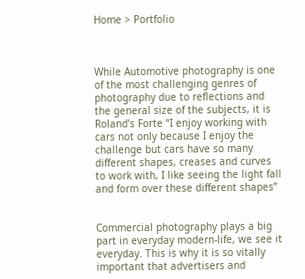Home > Portfolio



While Automotive photography is one of the most challenging genres of photography due to reflections and the general size of the subjects, it is Roland’s Forte “I enjoy working with cars not only because I enjoy the challenge but cars have so many different shapes, creases and curves to work with, I like seeing the light fall and form over these different shapes”


Commercial photography plays a big part in everyday modern-life, we see it everyday. This is why it is so vitally important that advertisers and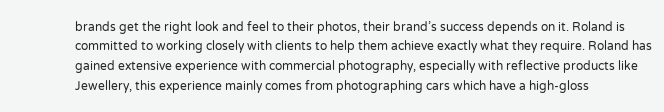brands get the right look and feel to their photos, their brand’s success depends on it. Roland is committed to working closely with clients to help them achieve exactly what they require. Roland has gained extensive experience with commercial photography, especially with reflective products like Jewellery, this experience mainly comes from photographing cars which have a high-gloss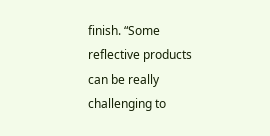finish. “Some reflective products can be really challenging to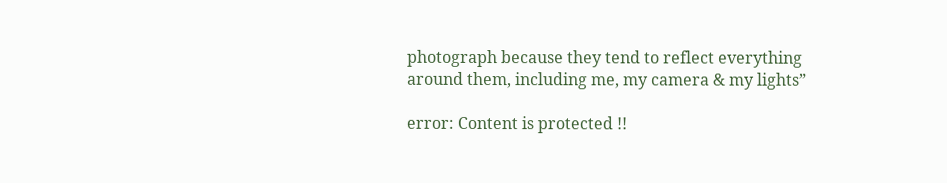photograph because they tend to reflect everything around them, including me, my camera & my lights”

error: Content is protected !!